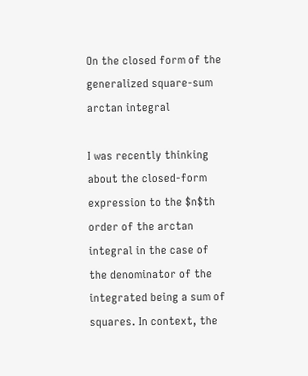On the closed form of the generalized square-sum arctan integral

I was recently thinking about the closed-form expression to the $n$th order of the arctan integral in the case of the denominator of the integrated being a sum of squares. In context, the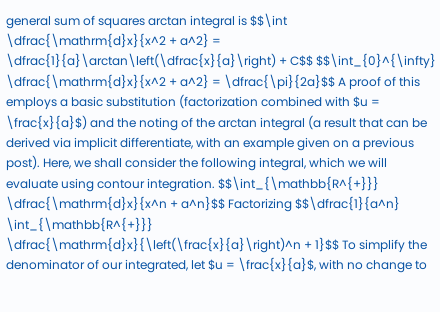general sum of squares arctan integral is $$\int \dfrac{\mathrm{d}x}{x^2 + a^2} = \dfrac{1}{a}\arctan\left(\dfrac{x}{a}\right) + C$$ $$\int_{0}^{\infty} \dfrac{\mathrm{d}x}{x^2 + a^2} = \dfrac{\pi}{2a}$$ A proof of this employs a basic substitution (factorization combined with $u = \frac{x}{a}$) and the noting of the arctan integral (a result that can be derived via implicit differentiate, with an example given on a previous post). Here, we shall consider the following integral, which we will evaluate using contour integration. $$\int_{\mathbb{R^{+}}} \dfrac{\mathrm{d}x}{x^n + a^n}$$ Factorizing $$\dfrac{1}{a^n} \int_{\mathbb{R^{+}}} \dfrac{\mathrm{d}x}{\left(\frac{x}{a}\right)^n + 1}$$ To simplify the denominator of our integrated, let $u = \frac{x}{a}$, with no change to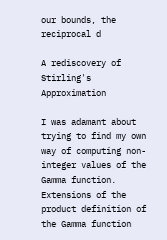our bounds, the reciprocal d

A rediscovery of Stirling's Approximation

I was adamant about trying to find my own way of computing non-integer values of the Gamma function. Extensions of the product definition of the Gamma function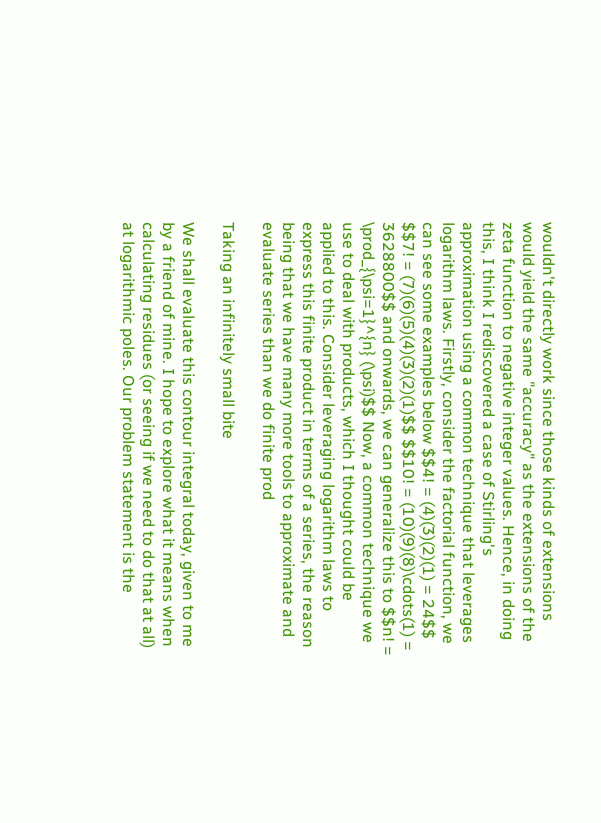wouldn't directly work since those kinds of extensions would yield the same "accuracy" as the extensions of the zeta function to negative integer values. Hence, in doing this, I think I rediscovered a case of Stirling's approximation using a common technique that leverages logarithm laws. Firstly, consider the factorial function, we can see some examples below $$4! = (4)(3)(2)(1) = 24$$ $$7! = (7)(6)(5)(4)(3)(2)(1)$$ $$10! = (10)(9)(8)\cdots(1) = 3628800$$ and onwards, we can generalize this to $$n! = \prod_{\psi=1}^{n} (\psi)$$ Now, a common technique we use to deal with products, which I thought could be applied to this. Consider leveraging logarithm laws to express this finite product in terms of a series, the reason being that we have many more tools to approximate and evaluate series than we do finite prod

Taking an infinitely small bite

We shall evaluate this contour integral today, given to me by a friend of mine. I hope to explore what it means when calculating residues (or seeing if we need to do that at all) at logarithmic poles. Our problem statement is the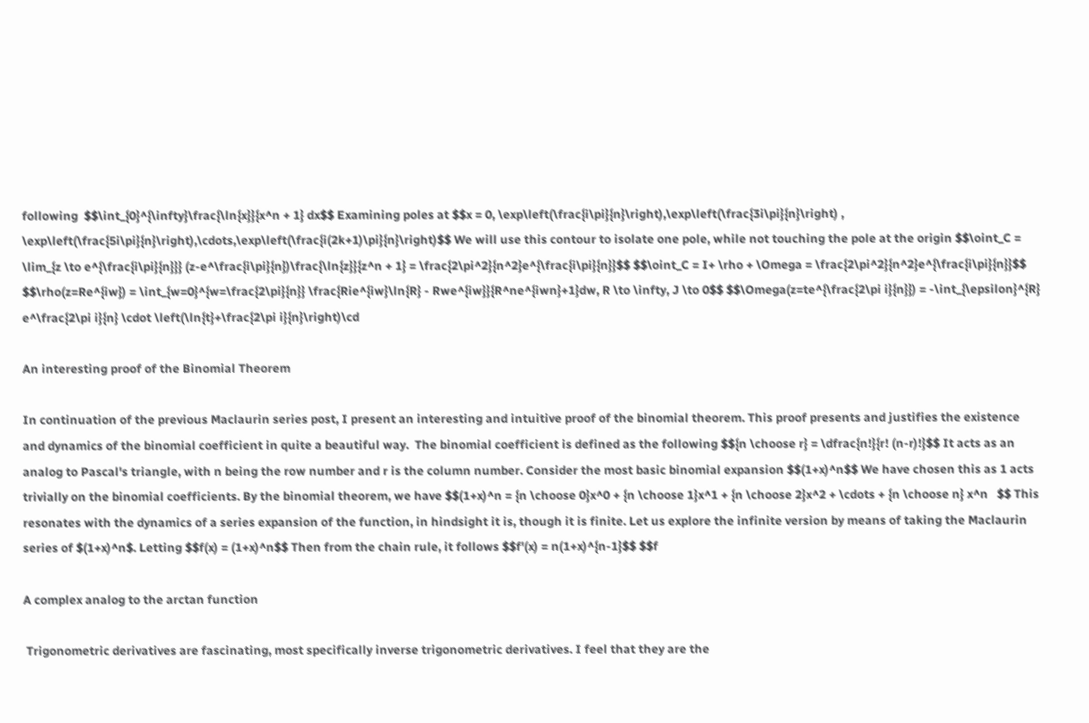following  $$\int_{0}^{\infty}\frac{\ln{x}}{x^n + 1} dx$$ Examining poles at $$x = 0, \exp\left(\frac{i\pi}{n}\right),\exp\left(\frac{3i\pi}{n}\right) , \exp\left(\frac{5i\pi}{n}\right),\cdots,\exp\left(\frac{i(2k+1)\pi}{n}\right)$$ We will use this contour to isolate one pole, while not touching the pole at the origin $$\oint_C = \lim_{z \to e^{\frac{i\pi}{n}}} (z-e^\frac{i\pi}{n})\frac{\ln{z}}{z^n + 1} = \frac{2\pi^2}{n^2}e^{\frac{i\pi}{n}}$$ $$\oint_C = I+ \rho + \Omega = \frac{2\pi^2}{n^2}e^{\frac{i\pi}{n}}$$ $$\rho(z=Re^{iw}) = \int_{w=0}^{w=\frac{2\pi}{n}} \frac{Rie^{iw}\ln{R} - Rwe^{iw}}{R^ne^{iwn}+1}dw, R \to \infty, J \to 0$$ $$\Omega(z=te^{\frac{2\pi i}{n}}) = -\int_{\epsilon}^{R} e^\frac{2\pi i}{n} \cdot \left(\ln{t}+\frac{2\pi i}{n}\right)\cd

An interesting proof of the Binomial Theorem

In continuation of the previous Maclaurin series post, I present an interesting and intuitive proof of the binomial theorem. This proof presents and justifies the existence and dynamics of the binomial coefficient in quite a beautiful way.  The binomial coefficient is defined as the following $${n \choose r} = \dfrac{n!}{r! (n-r)!}$$ It acts as an analog to Pascal's triangle, with n being the row number and r is the column number. Consider the most basic binomial expansion $$(1+x)^n$$ We have chosen this as 1 acts trivially on the binomial coefficients. By the binomial theorem, we have $$(1+x)^n = {n \choose 0}x^0 + {n \choose 1}x^1 + {n \choose 2}x^2 + \cdots + {n \choose n} x^n   $$ This resonates with the dynamics of a series expansion of the function, in hindsight it is, though it is finite. Let us explore the infinite version by means of taking the Maclaurin series of $(1+x)^n$. Letting $$f(x) = (1+x)^n$$ Then from the chain rule, it follows $$f'(x) = n(1+x)^{n-1}$$ $$f

A complex analog to the arctan function

 Trigonometric derivatives are fascinating, most specifically inverse trigonometric derivatives. I feel that they are the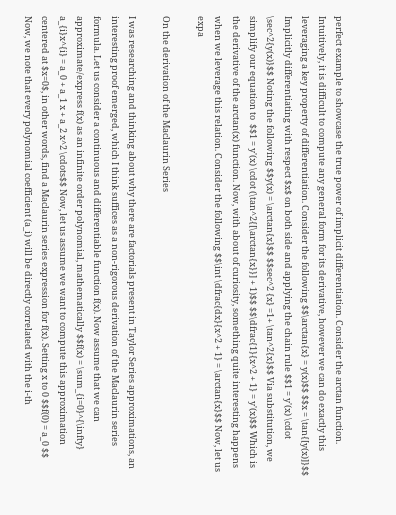perfect example to showcase the true power of implicit differentiation. Consider the arctan function. Intuitively, it is difficult to compute any general form for its derivative, however we can do exactly this leveraging a key property of differentiation. Consider the following $$\arctan{x} = y(x)$$ $$x = \tan{[y(x)]}$$ Implicitly differentiating with respect $x$ on both side and applying the chain rule $$1 = y'(x) \cdot \sec^2{y(x)}$$ Noting the following $$y(x) = \arctan{x}$$ $$sec^2 {x} =1+ \tan^2{x}$$ Via substitution, we simplify our equation to  $$1 = y'(x) \cdot (\tan^2{[\arctan{x}}] + 1)$$ $$\dfrac{1}{x^2 + 1} = y'(x)$$ Which is the derivative of the arctan(x) function. Now, with about of curiosity, something quite interesting happens when we leverage this relation. Consider the following $$\int \dfrac{dx}{x^2 + 1} = \arctan{x}$$ Now, let us expa

On the derivation of the Maclaurin Series

I was researching and thinking about why there are factorials present in Taylor Series approximations, an interesting proof emerged, which I think suffices as a non-rigorous derivation of the Maclaurin series formula. Let us consider a continuous and differentiable function f(x). Now assume that we can approximate/express f(x) as an infinite order polynomial, mathematically $$f(x) = \sum_{i=0}^{\infty} a_{i}x^{i} = a_0 + a_1 x + a_2 x^2 \cdots$$ Now, let us assume we want to compute this approximation centered at $x=0$, in other words, find a Maclaurin series expression for f(x). Setting x to 0 $$f(0) = a_0 $$ Now, we note that every polynomial coefficient (a_i) will be directly correlated with the i-th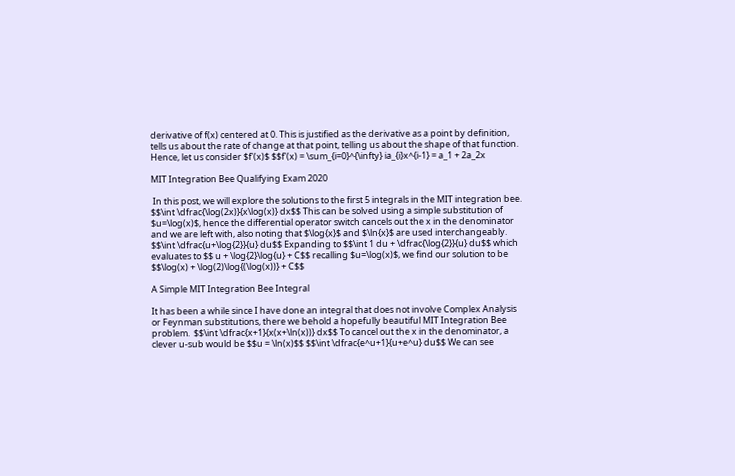derivative of f(x) centered at 0. This is justified as the derivative as a point by definition, tells us about the rate of change at that point, telling us about the shape of that function. Hence, let us consider $f'(x)$ $$f'(x) = \sum_{i=0}^{\infty} ia_{i}x^{i-1} = a_1 + 2a_2x

MIT Integration Bee Qualifying Exam 2020

 In this post, we will explore the solutions to the first 5 integrals in the MIT integration bee. $$\int \dfrac{\log(2x)}{x\log(x)} dx$$ This can be solved using a simple substitution of $u=\log(x)$, hence the differential operator switch cancels out the x in the denominator and we are left with, also noting that $\log{x}$ and $\ln{x}$ are used interchangeably. $$\int \dfrac{u+\log{2}}{u} du$$ Expanding to $$\int 1 du + \dfrac{\log{2}}{u} du$$ which evaluates to $$ u + \log{2}\log{u} + C$$ recalling $u=\log(x)$, we find our solution to be $$\log(x) + \log(2)\log{(\log(x))} + C$$

A Simple MIT Integration Bee Integral

It has been a while since I have done an integral that does not involve Complex Analysis or Feynman substitutions, there we behold a hopefully beautiful MIT Integration Bee problem.  $$\int \dfrac{x+1}{x(x+\ln(x))} dx$$ To cancel out the x in the denominator, a clever u-sub would be $$u = \ln(x)$$ $$\int \dfrac{e^u+1}{u+e^u} du$$ We can see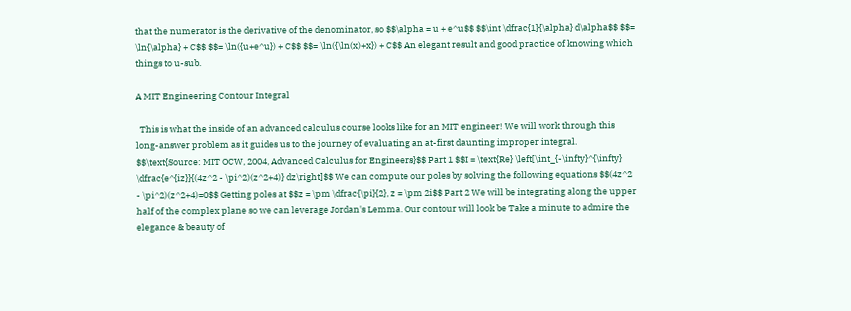that the numerator is the derivative of the denominator, so $$\alpha = u + e^u$$ $$\int \dfrac{1}{\alpha} d\alpha$$ $$= \ln{\alpha} + C$$ $$= \ln({u+e^u}) + C$$ $$= \ln({\ln(x)+x}) + C$$ An elegant result and good practice of knowing which things to u-sub.

A MIT Engineering Contour Integral

  This is what the inside of an advanced calculus course looks like for an MIT engineer! We will work through this long-answer problem as it guides us to the journey of evaluating an at-first daunting improper integral. $$\text{Source: MIT OCW, 2004, Advanced Calculus for Engineers}$$ Part 1 $$I = \text{Re} \left[\int_{-\infty}^{\infty} \dfrac{e^{iz}}{(4z^2 - \pi^2)(z^2+4)} dz\right]$$ We can compute our poles by solving the following equations $$(4z^2 - \pi^2)(z^2+4)=0$$ Getting poles at $$z = \pm \dfrac{\pi}{2}, z = \pm 2i$$ Part 2 We will be integrating along the upper half of the complex plane so we can leverage Jordan's Lemma. Our contour will look be Take a minute to admire the elegance & beauty of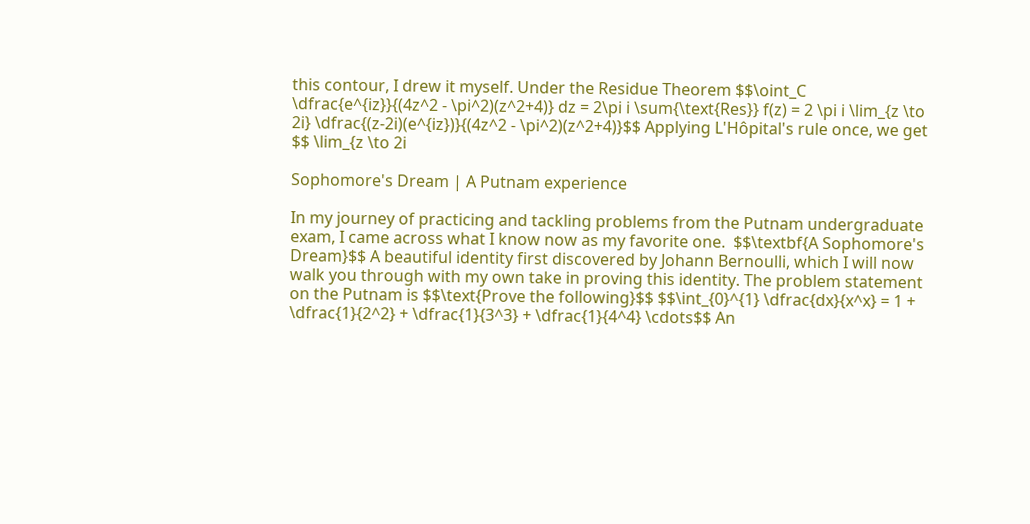this contour, I drew it myself. Under the Residue Theorem $$\oint_C \dfrac{e^{iz}}{(4z^2 - \pi^2)(z^2+4)} dz = 2\pi i \sum{\text{Res}} f(z) = 2 \pi i \lim_{z \to 2i} \dfrac{(z-2i)(e^{iz})}{(4z^2 - \pi^2)(z^2+4)}$$ Applying L'Hôpital's rule once, we get $$ \lim_{z \to 2i

Sophomore's Dream | A Putnam experience

In my journey of practicing and tackling problems from the Putnam undergraduate exam, I came across what I know now as my favorite one.  $$\textbf{A Sophomore's Dream}$$ A beautiful identity first discovered by Johann Bernoulli, which I will now walk you through with my own take in proving this identity. The problem statement on the Putnam is $$\text{Prove the following}$$ $$\int_{0}^{1} \dfrac{dx}{x^x} = 1 + \dfrac{1}{2^2} + \dfrac{1}{3^3} + \dfrac{1}{4^4} \cdots$$ An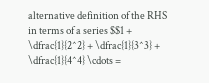alternative definition of the RHS in terms of a series $$1 + \dfrac{1}{2^2} + \dfrac{1}{3^3} + \dfrac{1}{4^4} \cdots =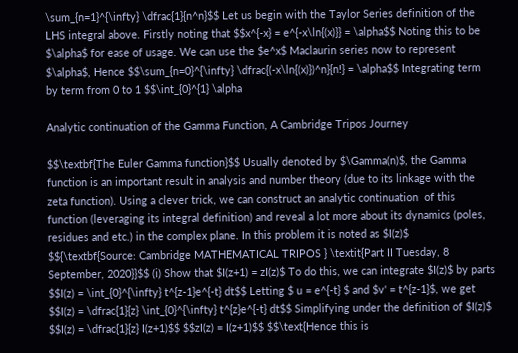\sum_{n=1}^{\infty} \dfrac{1}{n^n}$$ Let us begin with the Taylor Series definition of the LHS integral above. Firstly noting that $$x^{-x} = e^{-x\ln{(x)}} = \alpha$$ Noting this to be $\alpha$ for ease of usage. We can use the $e^x$ Maclaurin series now to represent $\alpha$, Hence $$\sum_{n=0}^{\infty} \dfrac{(-x\ln{(x)})^n}{n!} = \alpha$$ Integrating term by term from 0 to 1 $$\int_{0}^{1} \alpha

Analytic continuation of the Gamma Function, A Cambridge Tripos Journey

$$\textbf{The Euler Gamma function}$$ Usually denoted by $\Gamma(n)$, the Gamma function is an important result in analysis and number theory (due to its linkage with the zeta function). Using a clever trick, we can construct an analytic continuation  of this function (leveraging its integral definition) and reveal a lot more about its dynamics (poles, residues and etc.) in the complex plane. In this problem it is noted as $I(z)$ $${\textbf{Source: Cambridge MATHEMATICAL TRIPOS } \textit{Part II Tuesday, 8 September, 2020}}$$ (i) Show that $I(z+1) = zI(z)$ To do this, we can integrate $I(z)$ by parts $$I(z) = \int_{0}^{\infty} t^{z-1}e^{-t} dt$$ Letting $ u = e^{-t} $ and $v' = t^{z-1}$, we get $$I(z) = \dfrac{1}{z} \int_{0}^{\infty} t^{z}e^{-t} dt$$ Simplifying under the definition of $I(z)$ $$I(z) = \dfrac{1}{z} I(z+1)$$ $$zI(z) = I(z+1)$$ $$\text{Hence this is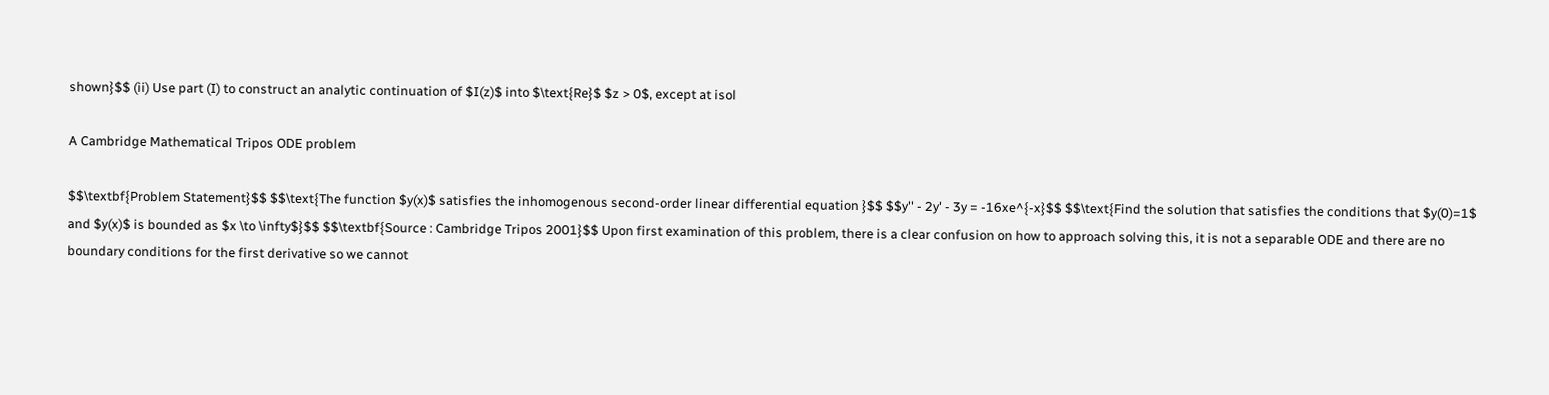shown}$$ (ii) Use part (I) to construct an analytic continuation of $I(z)$ into $\text{Re}$ $z > 0$, except at isol

A Cambridge Mathematical Tripos ODE problem

$$\textbf{Problem Statement}$$ $$\text{The function $y(x)$ satisfies the inhomogenous second-order linear differential equation }$$ $$y'' - 2y' - 3y = -16xe^{-x}$$ $$\text{Find the solution that satisfies the conditions that $y(0)=1$ and $y(x)$ is bounded as $x \to \infty$}$$ $$\textbf{Source : Cambridge Tripos 2001}$$ Upon first examination of this problem, there is a clear confusion on how to approach solving this, it is not a separable ODE and there are no boundary conditions for the first derivative so we cannot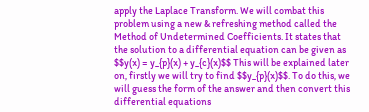apply the Laplace Transform. We will combat this problem using a new & refreshing method called the Method of Undetermined Coefficients. It states that the solution to a differential equation can be given as $$y(x) = y_{p}(x) + y_{c}(x)$$ This will be explained later on, firstly we will try to find $$y_{p}(x)$$. To do this, we will guess the form of the answer and then convert this differential equations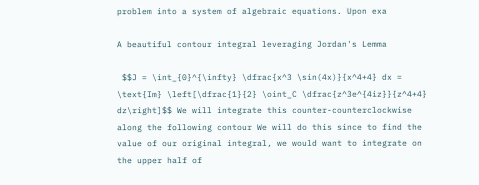problem into a system of algebraic equations. Upon exa

A beautiful contour integral leveraging Jordan's Lemma

 $$J = \int_{0}^{\infty} \dfrac{x^3 \sin(4x)}{x^4+4} dx = \text{Im} \left[\dfrac{1}{2} \oint_C \dfrac{z^3e^{4iz}}{z^4+4} dz\right]$$ We will integrate this counter-counterclockwise along the following contour We will do this since to find the value of our original integral, we would want to integrate on the upper half of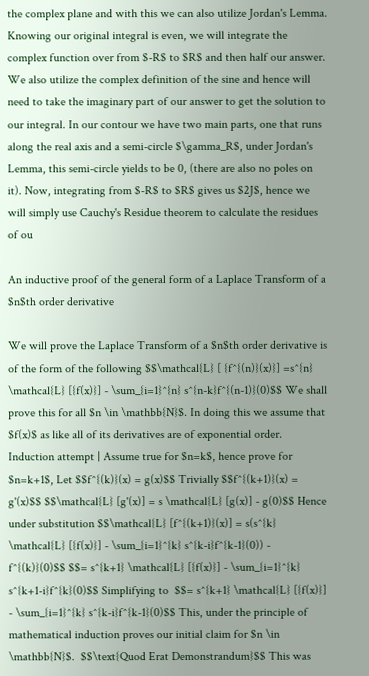the complex plane and with this we can also utilize Jordan's Lemma.  Knowing our original integral is even, we will integrate the complex function over from $-R$ to $R$ and then half our answer. We also utilize the complex definition of the sine and hence will need to take the imaginary part of our answer to get the solution to our integral. In our contour we have two main parts, one that runs along the real axis and a semi-circle $\gamma_R$, under Jordan's Lemma, this semi-circle yields to be 0, (there are also no poles on it). Now, integrating from $-R$ to $R$ gives us $2J$, hence we will simply use Cauchy's Residue theorem to calculate the residues of ou

An inductive proof of the general form of a Laplace Transform of a $n$th order derivative

We will prove the Laplace Transform of a $n$th order derivative is of the form of the following $$\mathcal{L} [ {f^{(n)}(x)}] =s^{n} \mathcal{L} [{f(x)}] - \sum_{i=1}^{n} s^{n-k}f^{(n-1)}(0)$$ We shall prove this for all $n \in \mathbb{N}$. In doing this we assume that $f(x)$ as like all of its derivatives are of exponential order. Induction attempt | Assume true for $n=k$, hence prove for $n=k+1$, Let $$f^{(k)}(x) = g(x)$$ Trivially $$f^{(k+1)}(x) = g'(x)$$ $$\mathcal{L} [g'(x)] = s \mathcal{L} [g(x)] - g(0)$$ Hence under substitution $$\mathcal{L} [f^{(k+1)}(x)] = s(s^{k} \mathcal{L} [{f(x)}] - \sum_{i=1}^{k} s^{k-i}f^{k-1}(0)) - f^{(k)}(0)$$ $$= s^{k+1} \mathcal{L} [{f(x)}] - \sum_{i=1}^{k} s^{k+1-i}f^{k}(0)$$ Simplifying to  $$= s^{k+1} \mathcal{L} [{f(x)}] - \sum_{i=1}^{k} s^{k-i}f^{k-1}(0)$$ This, under the principle of mathematical induction proves our initial claim for $n \in \mathbb{N}$.  $$\text{Quod Erat Demonstrandum}$$ This was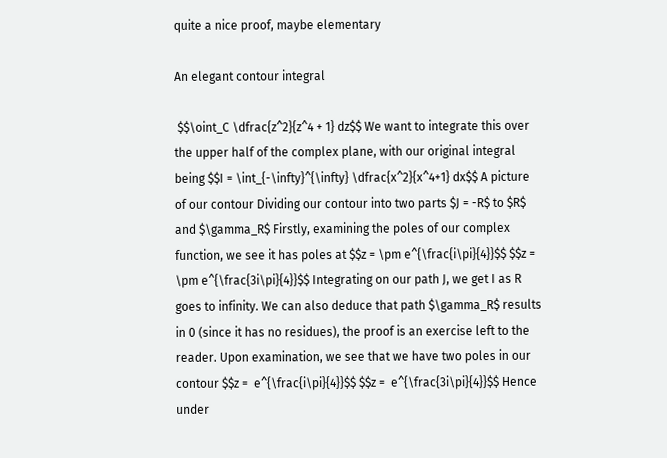quite a nice proof, maybe elementary

An elegant contour integral

 $$\oint_C \dfrac{z^2}{z^4 + 1} dz$$ We want to integrate this over the upper half of the complex plane, with our original integral being $$I = \int_{-\infty}^{\infty} \dfrac{x^2}{x^4+1} dx$$ A picture of our contour Dividing our contour into two parts $J = -R$ to $R$ and $\gamma_R$ Firstly, examining the poles of our complex function, we see it has poles at $$z = \pm e^{\frac{i\pi}{4}}$$ $$z = \pm e^{\frac{3i\pi}{4}}$$ Integrating on our path J, we get I as R goes to infinity. We can also deduce that path $\gamma_R$ results in 0 (since it has no residues), the proof is an exercise left to the reader. Upon examination, we see that we have two poles in our contour $$z =  e^{\frac{i\pi}{4}}$$ $$z =  e^{\frac{3i\pi}{4}}$$ Hence under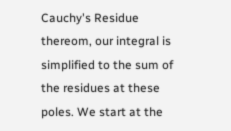Cauchy's Residue thereom, our integral is simplified to the sum of the residues at these poles. We start at the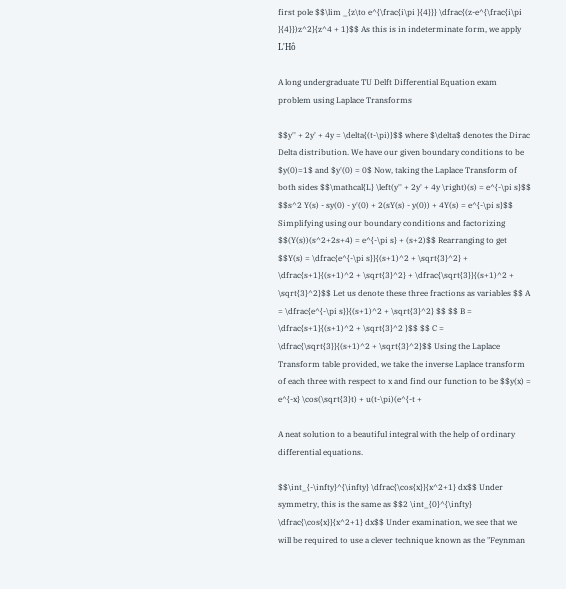first pole $$\lim _{z\to e^{\frac{i\pi }{4}}} \dfrac{(z-e^{\frac{i\pi }{4}})z^2}{z^4 + 1}$$ As this is in indeterminate form, we apply L'Hô

A long undergraduate TU Delft Differential Equation exam problem using Laplace Transforms

$$y'' + 2y' + 4y = \delta{(t-\pi)}$$ where $\delta$ denotes the Dirac Delta distribution. We have our given boundary conditions to be $y(0)=1$ and $y'(0) = 0$ Now, taking the Laplace Transform of both sides $$\mathcal{L} \left(y'' + 2y' + 4y \right)(s) = e^{-\pi s}$$ $$s^2 Y(s) - sy(0) - y'(0) + 2(sY(s) - y(0)) + 4Y(s) = e^{-\pi s}$$ Simplifying using our boundary conditions and factorizing $$(Y(s))(s^2+2s+4) = e^{-\pi s} + (s+2)$$ Rearranging to get $$Y(s) = \dfrac{e^{-\pi s}}{(s+1)^2 + \sqrt{3}^2} + \dfrac{s+1}{(s+1)^2 + \sqrt{3}^2} + \dfrac{\sqrt{3}}{(s+1)^2 + \sqrt{3}^2}$$ Let us denote these three fractions as variables $$ A = \dfrac{e^{-\pi s}}{(s+1)^2 + \sqrt{3}^2} $$ $$ B = \dfrac{s+1}{(s+1)^2 + \sqrt{3}^2 }$$ $$ C = \dfrac{\sqrt{3}}{(s+1)^2 + \sqrt{3}^2}$$ Using the Laplace Transform table provided, we take the inverse Laplace transform of each three with respect to x and find our function to be $$y(x) = e^{-x} \cos(\sqrt{3}t) + u(t-\pi)(e^{-t +

A neat solution to a beautiful integral with the help of ordinary differential equations.

$$\int_{-\infty}^{\infty} \dfrac{\cos{x}}{x^2+1} dx$$ Under symmetry, this is the same as $$2 \int_{0}^{\infty} \dfrac{\cos{x}}{x^2+1} dx$$ Under examination, we see that we will be required to use a clever technique known as the "Feynman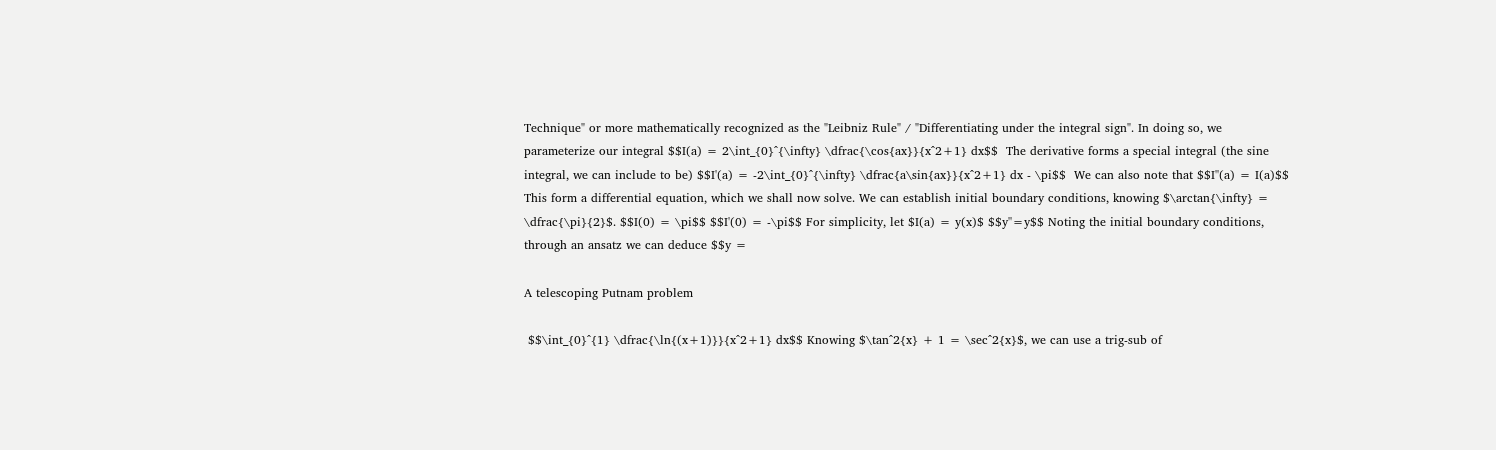Technique" or more mathematically recognized as the "Leibniz Rule" / "Differentiating under the integral sign". In doing so, we parameterize our integral $$I(a) = 2\int_{0}^{\infty} \dfrac{\cos{ax}}{x^2+1} dx$$  The derivative forms a special integral (the sine integral, we can include to be) $$I'(a) = -2\int_{0}^{\infty} \dfrac{a\sin{ax}}{x^2+1} dx - \pi$$  We can also note that $$I''(a) = I(a)$$  This form a differential equation, which we shall now solve. We can establish initial boundary conditions, knowing $\arctan{\infty} = \dfrac{\pi}{2}$. $$I(0) = \pi$$ $$I'(0) = -\pi$$ For simplicity, let $I(a) = y(x)$ $$y''=y$$ Noting the initial boundary conditions, through an ansatz we can deduce $$y =

A telescoping Putnam problem

 $$\int_{0}^{1} \dfrac{\ln{(x+1)}}{x^2+1} dx$$ Knowing $\tan^2{x} + 1 = \sec^2{x}$, we can use a trig-sub of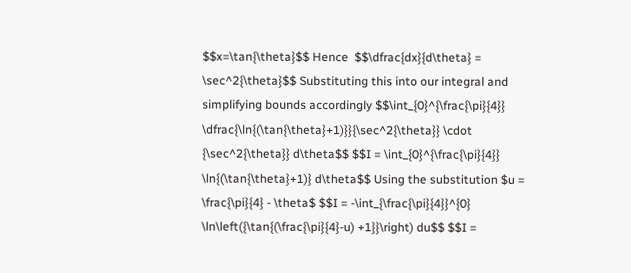$$x=\tan{\theta}$$ Hence  $$\dfrac{dx}{d\theta} = \sec^2{\theta}$$ Substituting this into our integral and simplifying bounds accordingly $$\int_{0}^{\frac{\pi}{4}} \dfrac{\ln{(\tan{\theta}+1)}}{\sec^2{\theta}} \cdot {\sec^2{\theta}} d\theta$$ $$I = \int_{0}^{\frac{\pi}{4}} \ln{(\tan{\theta}+1)} d\theta$$ Using the substitution $u = \frac{\pi}{4} - \theta$ $$I = -\int_{\frac{\pi}{4}}^{0} \ln\left({\tan{(\frac{\pi}{4}-u) +1}}\right) du$$ $$I =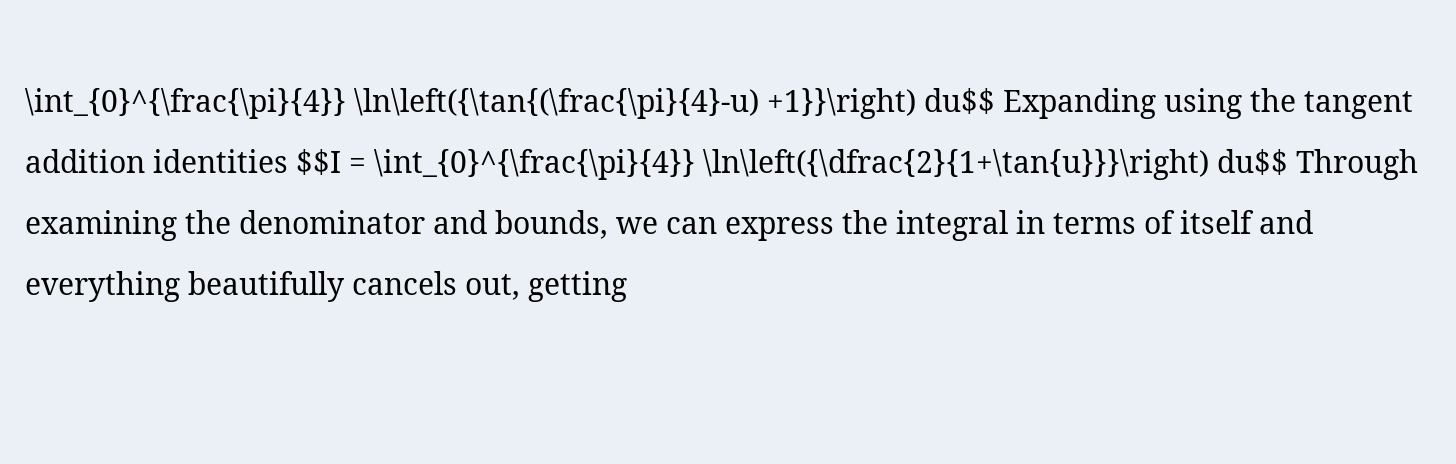\int_{0}^{\frac{\pi}{4}} \ln\left({\tan{(\frac{\pi}{4}-u) +1}}\right) du$$ Expanding using the tangent addition identities $$I = \int_{0}^{\frac{\pi}{4}} \ln\left({\dfrac{2}{1+\tan{u}}}\right) du$$ Through examining the denominator and bounds, we can express the integral in terms of itself and everything beautifully cancels out, getting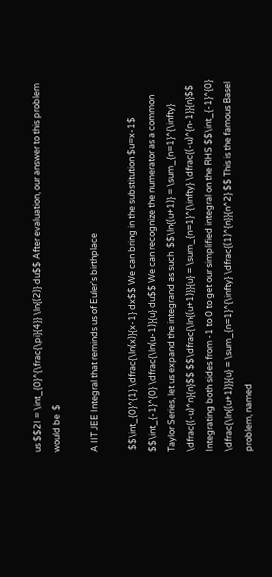us $$2I = \int_{0}^{\frac{\pi}{4}} \ln{(2)} du$$ After evaluation, our answer to this problem would be  $

A IIT JEE Integral that reminds us of Euler's birthplace

 $$\int_{0}^{1} \dfrac{\ln(x)}{x-1} dx$$ We can bring in the substitution $u=x-1$ $$\int_{-1}^{0} \dfrac{\ln(u-1)}{u} du$$ We can recognize the numerator as a common Taylor Series, let us expand the integrand as such  $$\ln{(u+1)} = \sum_{n=1}^{\infty} \dfrac{(-u)^n}{n}$$ $$\dfrac{\ln{(u+1)}}{u} = \sum_{n=1}^{\infty} \dfrac{(-u)^{n-1}}{n}$$ Integrating both sides from -1 to 0 to get our simplified integral on the RHS $$\int_{-1}^{0} \dfrac{\ln{(u+1)}}{u} = \sum_{n=1}^{\infty} \dfrac{(1)^{n}}{n^2} $$ This is the famous Basel problem, named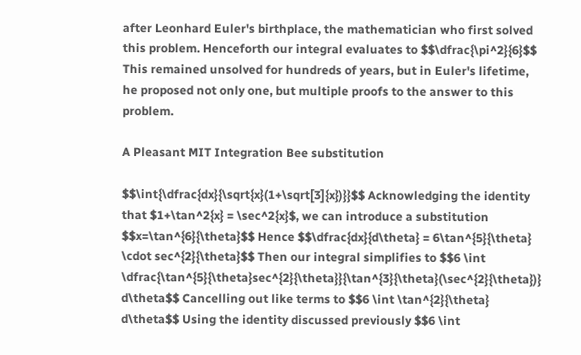after Leonhard Euler's birthplace, the mathematician who first solved this problem. Henceforth our integral evaluates to $$\dfrac{\pi^2}{6}$$ This remained unsolved for hundreds of years, but in Euler's lifetime, he proposed not only one, but multiple proofs to the answer to this problem.

A Pleasant MIT Integration Bee substitution

$$\int{\dfrac{dx}{\sqrt{x}(1+\sqrt[3]{x})}}$$ Acknowledging the identity that $1+\tan^2{x} = \sec^2{x}$, we can introduce a substitution  $$x=\tan^{6}{\theta}$$ Hence $$\dfrac{dx}{d\theta} = 6\tan^{5}{\theta} \cdot sec^{2}{\theta}$$ Then our integral simplifies to $$6 \int \dfrac{\tan^{5}{\theta}sec^{2}{\theta}}{\tan^{3}{\theta}(\sec^{2}{\theta})} d\theta$$ Cancelling out like terms to $$6 \int \tan^{2}{\theta} d\theta$$ Using the identity discussed previously $$6 \int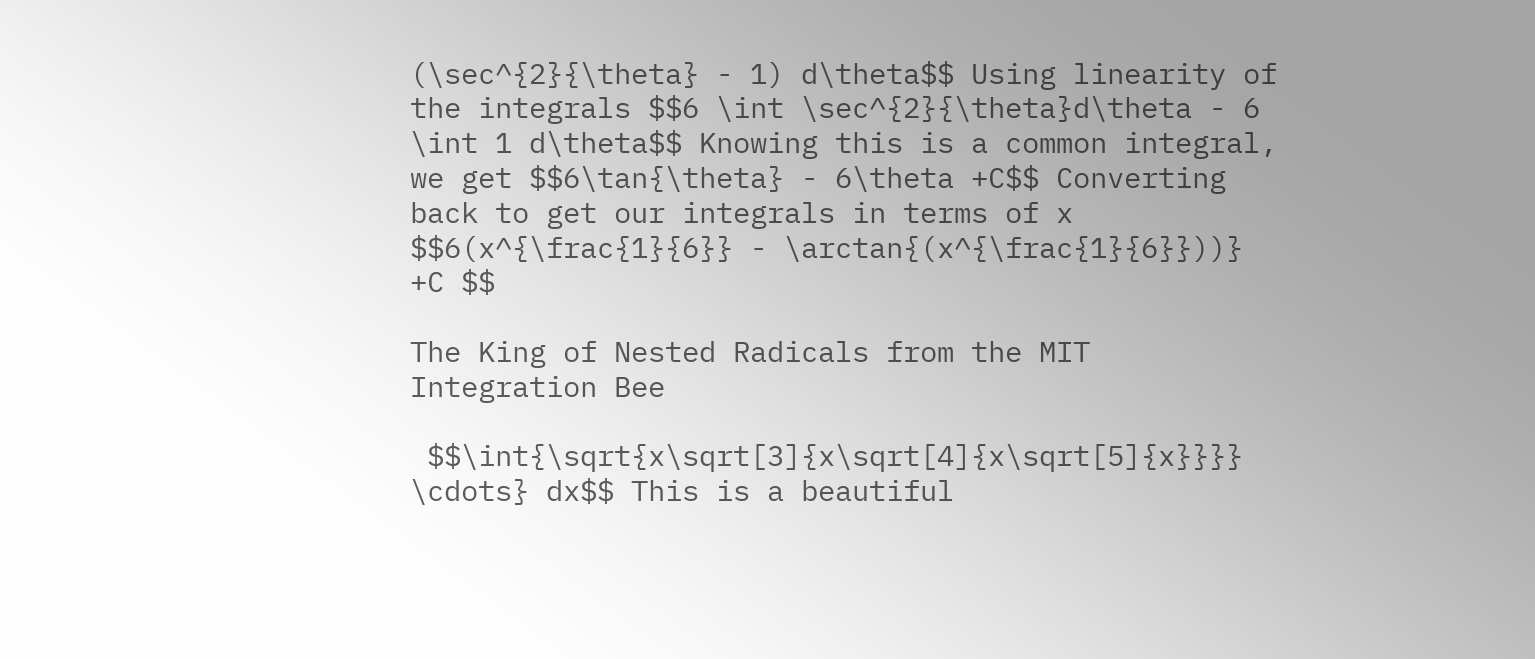(\sec^{2}{\theta} - 1) d\theta$$ Using linearity of the integrals $$6 \int \sec^{2}{\theta}d\theta - 6 \int 1 d\theta$$ Knowing this is a common integral, we get $$6\tan{\theta} - 6\theta +C$$ Converting back to get our integrals in terms of x $$6(x^{\frac{1}{6}} - \arctan{(x^{\frac{1}{6}}))} +C $$

The King of Nested Radicals from the MIT Integration Bee

 $$\int{\sqrt{x\sqrt[3]{x\sqrt[4]{x\sqrt[5]{x}}}} \cdots} dx$$ This is a beautiful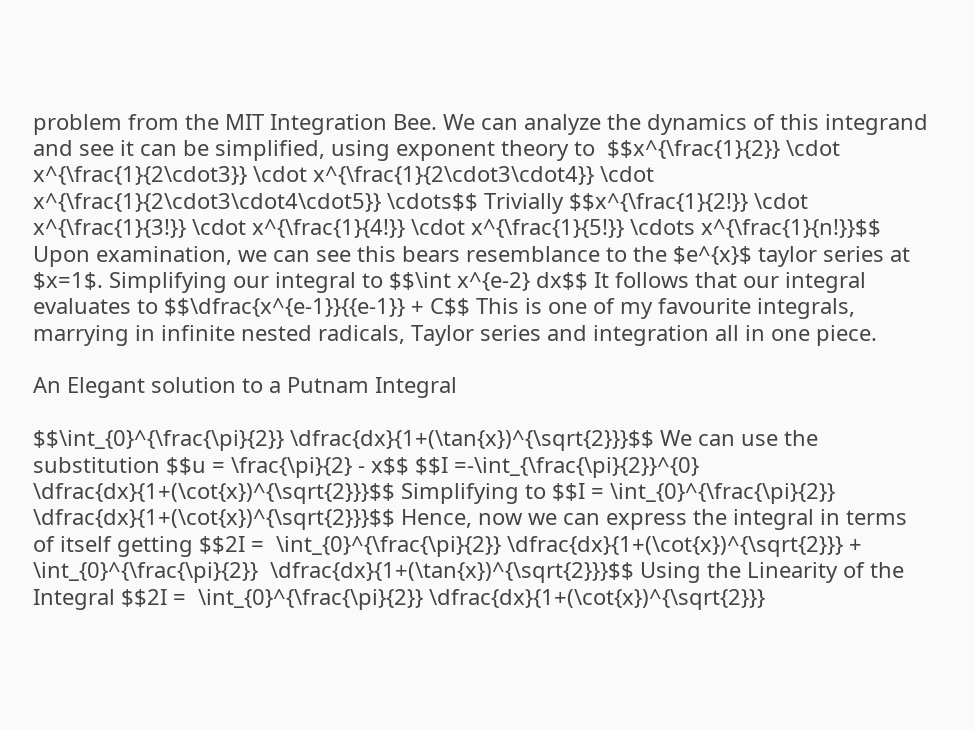problem from the MIT Integration Bee. We can analyze the dynamics of this integrand and see it can be simplified, using exponent theory to  $$x^{\frac{1}{2}} \cdot x^{\frac{1}{2\cdot3}} \cdot x^{\frac{1}{2\cdot3\cdot4}} \cdot x^{\frac{1}{2\cdot3\cdot4\cdot5}} \cdots$$ Trivially $$x^{\frac{1}{2!}} \cdot x^{\frac{1}{3!}} \cdot x^{\frac{1}{4!}} \cdot x^{\frac{1}{5!}} \cdots x^{\frac{1}{n!}}$$ Upon examination, we can see this bears resemblance to the $e^{x}$ taylor series at $x=1$. Simplifying our integral to $$\int x^{e-2} dx$$ It follows that our integral evaluates to $$\dfrac{x^{e-1}}{{e-1}} + C$$ This is one of my favourite integrals, marrying in infinite nested radicals, Taylor series and integration all in one piece.

An Elegant solution to a Putnam Integral

$$\int_{0}^{\frac{\pi}{2}} \dfrac{dx}{1+(\tan{x})^{\sqrt{2}}}$$ We can use the substitution $$u = \frac{\pi}{2} - x$$ $$I =-\int_{\frac{\pi}{2}}^{0} \dfrac{dx}{1+(\cot{x})^{\sqrt{2}}}$$ Simplifying to $$I = \int_{0}^{\frac{\pi}{2}} \dfrac{dx}{1+(\cot{x})^{\sqrt{2}}}$$ Hence, now we can express the integral in terms of itself getting $$2I =  \int_{0}^{\frac{\pi}{2}} \dfrac{dx}{1+(\cot{x})^{\sqrt{2}}} +  \int_{0}^{\frac{\pi}{2}}  \dfrac{dx}{1+(\tan{x})^{\sqrt{2}}}$$ Using the Linearity of the Integral $$2I =  \int_{0}^{\frac{\pi}{2}} \dfrac{dx}{1+(\cot{x})^{\sqrt{2}}}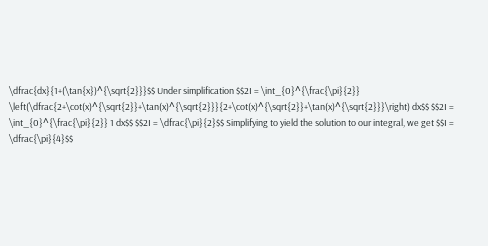\dfrac{dx}{1+(\tan{x})^{\sqrt{2}}}$$ Under simplification $$2I = \int_{0}^{\frac{\pi}{2}} \left(\dfrac{2+\cot(x)^{\sqrt{2}}+\tan(x)^{\sqrt{2}}}{2+\cot(x)^{\sqrt{2}}+\tan(x)^{\sqrt{2}}}\right) dx$$ $$2I = \int_{0}^{\frac{\pi}{2}} 1 dx$$ $$2I = \dfrac{\pi}{2}$$ Simplifying to yield the solution to our integral, we get $$I = \dfrac{\pi}{4}$$